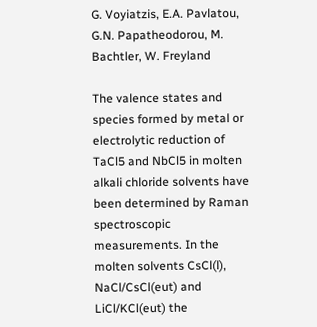G. Voyiatzis, E.A. Pavlatou, G.N. Papatheodorou, M. Bachtler, W. Freyland

The valence states and species formed by metal or electrolytic reduction of TaCl5 and NbCl5 in molten alkali chloride solvents have been determined by Raman spectroscopic measurements. In the molten solvents CsCl(l), NaCl/CsCl(eut) and LiCl/KCl(eut) the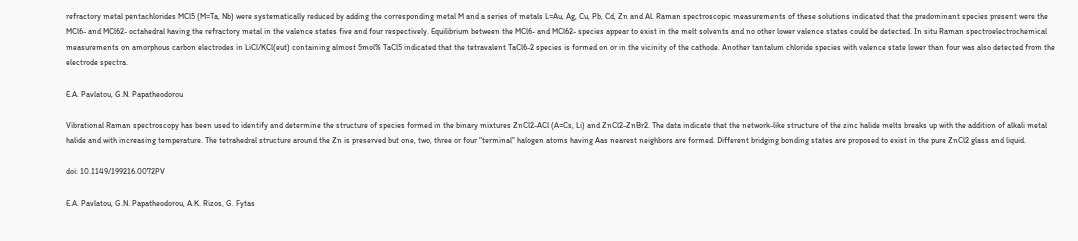refractory metal pentachlorides MCl5 (M=Ta, Nb) were systematically reduced by adding the corresponding metal M and a series of metals L=Au, Ag, Cu, Pb, Cd, Zn and Al. Raman spectroscopic measurements of these solutions indicated that the predominant species present were the MCl6- and MCl62- octahedral having the refractory metal in the valence states five and four respectively. Equilibrium between the MCl6- and MCl62- species appear to exist in the melt solvents and no other lower valence states could be detected. In situ Raman spectroelectrochemical measurements on amorphous carbon electrodes in LiCl/KCl(eut) containing almost 5mol% TaCl5 indicated that the tetravalent TaCl6-2 species is formed on or in the vicinity of the cathode. Another tantalum chloride species with valence state lower than four was also detected from the electrode spectra.

E.A. Pavlatou, G.N. Papatheodorou

Vibrational Raman spectroscopy has been used to identify and determine the structure of species formed in the binary mixtures ZnCl2-ACl (A=Cs, Li) and ZnCl2-ZnBr2. The data indicate that the network-like structure of the zinc halide melts breaks up with the addition of alkali metal halide and with increasing temperature. The tetrahedral structure around the Zn is preserved but one, two, three or four "terminal" halogen atoms having Aas nearest neighbors are formed. Different bridging bonding states are proposed to exist in the pure ZnCl2 glass and liquid.

doi: 10.1149/199216.0072PV

E.A. Pavlatou, G.N. Papatheodorou, A.K. Rizos, G. Fytas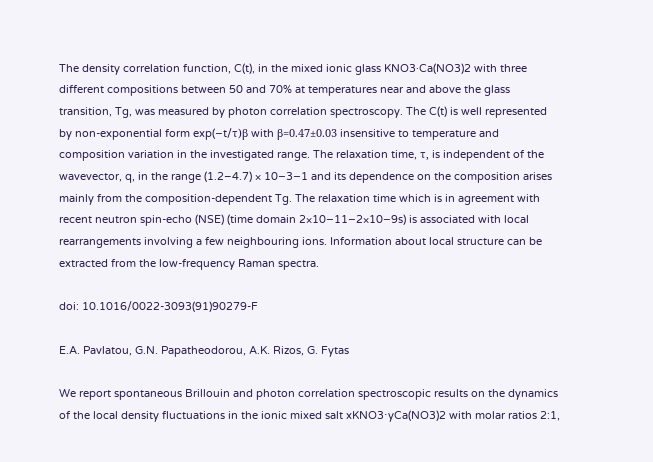The density correlation function, C(t), in the mixed ionic glass KNO3·Ca(NO3)2 with three different compositions between 50 and 70% at temperatures near and above the glass transition, Tg, was measured by photon correlation spectroscopy. The C(t) is well represented by non-exponential form exp(−t/τ)β with β=0.47±0.03 insensitive to temperature and composition variation in the investigated range. The relaxation time, τ, is independent of the wavevector, q, in the range (1.2–4.7) × 10−3−1 and its dependence on the composition arises mainly from the composition-dependent Tg. The relaxation time which is in agreement with recent neutron spin-echo (NSE) (time domain 2×10−11−2×10−9s) is associated with local rearrangements involving a few neighbouring ions. Information about local structure can be extracted from the low-frequency Raman spectra.

doi: 10.1016/0022-3093(91)90279-F

E.A. Pavlatou, G.N. Papatheodorou, A.K. Rizos, G. Fytas

We report spontaneous Brillouin and photon correlation spectroscopic results on the dynamics of the local density fluctuations in the ionic mixed salt xKNO3⋅yCa(NO3)2 with molar ratios 2:1,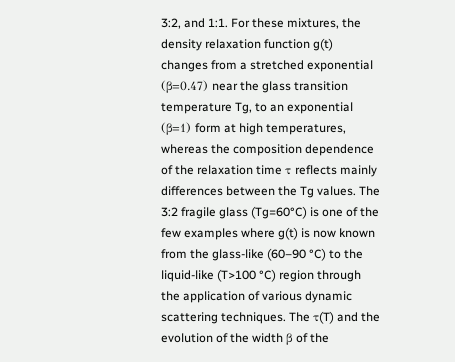3:2, and 1:1. For these mixtures, the density relaxation function g(t) changes from a stretched exponential (β=0.47) near the glass transition temperature Tg, to an exponential (β=1) form at high temperatures, whereas the composition dependence of the relaxation time τ reflects mainly differences between the Tg values. The 3:2 fragile glass (Tg=60°C) is one of the few examples where g(t) is now known from the glass‐like (60–90 °C) to the liquid‐like (T>100 °C) region through the application of various dynamic scattering techniques. The τ(T) and the evolution of the width β of the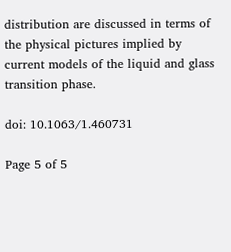distribution are discussed in terms of the physical pictures implied by current models of the liquid and glass transition phase.

doi: 10.1063/1.460731

Page 5 of 5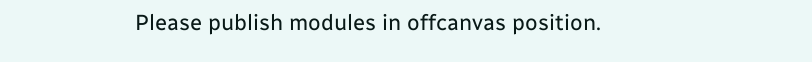Please publish modules in offcanvas position.